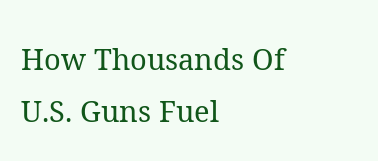How Thousands Of U.S. Guns Fuel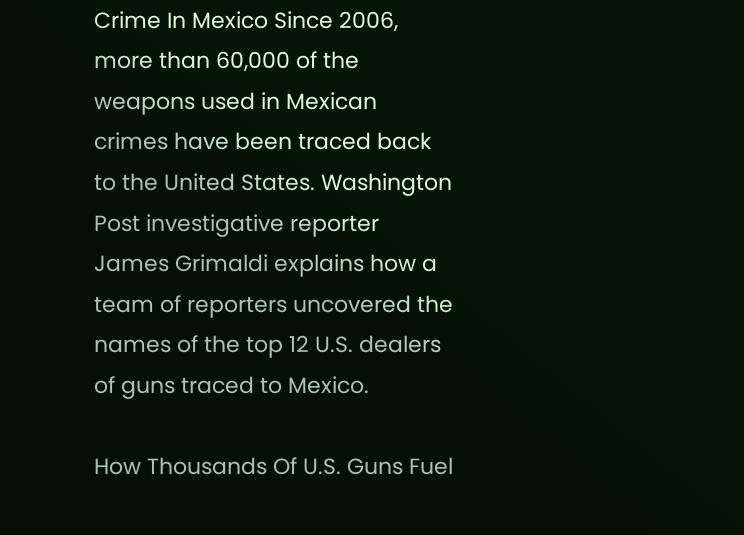Crime In Mexico Since 2006, more than 60,000 of the weapons used in Mexican crimes have been traced back to the United States. Washington Post investigative reporter James Grimaldi explains how a team of reporters uncovered the names of the top 12 U.S. dealers of guns traced to Mexico.

How Thousands Of U.S. Guns Fuel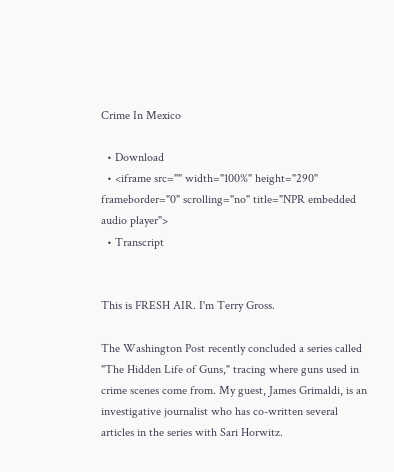Crime In Mexico

  • Download
  • <iframe src="" width="100%" height="290" frameborder="0" scrolling="no" title="NPR embedded audio player">
  • Transcript


This is FRESH AIR. I'm Terry Gross.

The Washington Post recently concluded a series called "The Hidden Life of Guns," tracing where guns used in crime scenes come from. My guest, James Grimaldi, is an investigative journalist who has co-written several articles in the series with Sari Horwitz.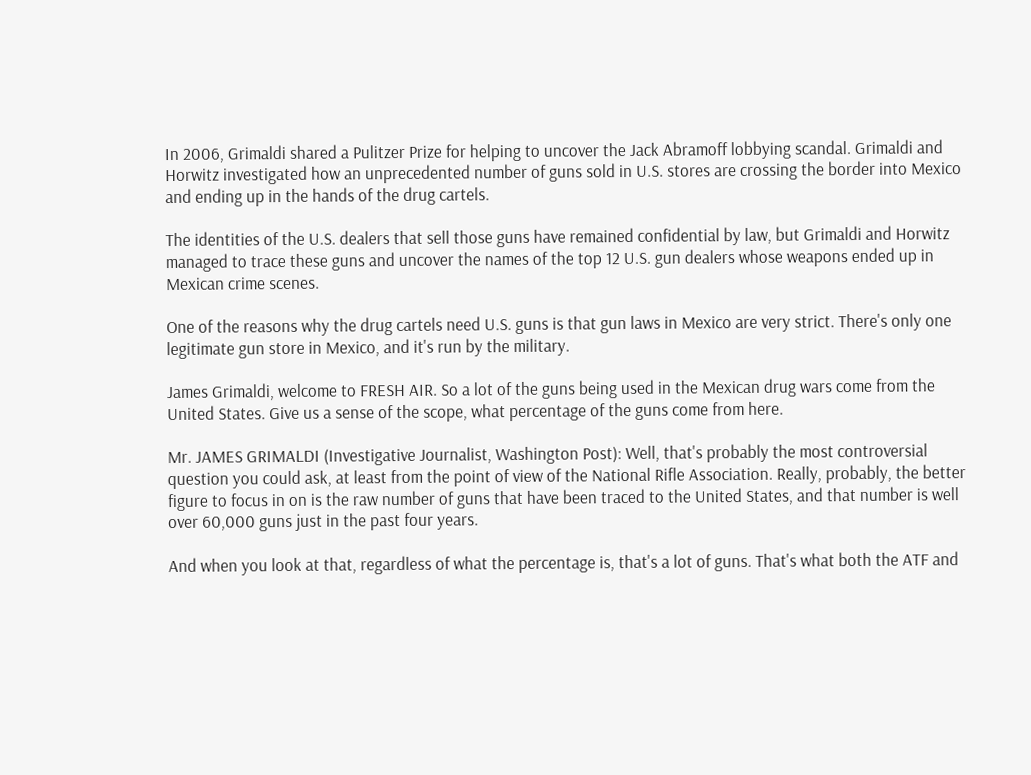In 2006, Grimaldi shared a Pulitzer Prize for helping to uncover the Jack Abramoff lobbying scandal. Grimaldi and Horwitz investigated how an unprecedented number of guns sold in U.S. stores are crossing the border into Mexico and ending up in the hands of the drug cartels.

The identities of the U.S. dealers that sell those guns have remained confidential by law, but Grimaldi and Horwitz managed to trace these guns and uncover the names of the top 12 U.S. gun dealers whose weapons ended up in Mexican crime scenes.

One of the reasons why the drug cartels need U.S. guns is that gun laws in Mexico are very strict. There's only one legitimate gun store in Mexico, and it's run by the military.

James Grimaldi, welcome to FRESH AIR. So a lot of the guns being used in the Mexican drug wars come from the United States. Give us a sense of the scope, what percentage of the guns come from here.

Mr. JAMES GRIMALDI (Investigative Journalist, Washington Post): Well, that's probably the most controversial question you could ask, at least from the point of view of the National Rifle Association. Really, probably, the better figure to focus in on is the raw number of guns that have been traced to the United States, and that number is well over 60,000 guns just in the past four years.

And when you look at that, regardless of what the percentage is, that's a lot of guns. That's what both the ATF and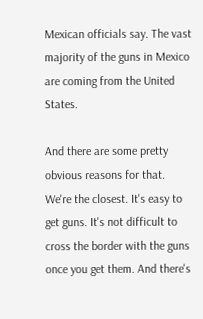Mexican officials say. The vast majority of the guns in Mexico are coming from the United States.

And there are some pretty obvious reasons for that. We're the closest. It's easy to get guns. It's not difficult to cross the border with the guns once you get them. And there's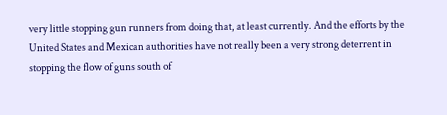very little stopping gun runners from doing that, at least currently. And the efforts by the United States and Mexican authorities have not really been a very strong deterrent in stopping the flow of guns south of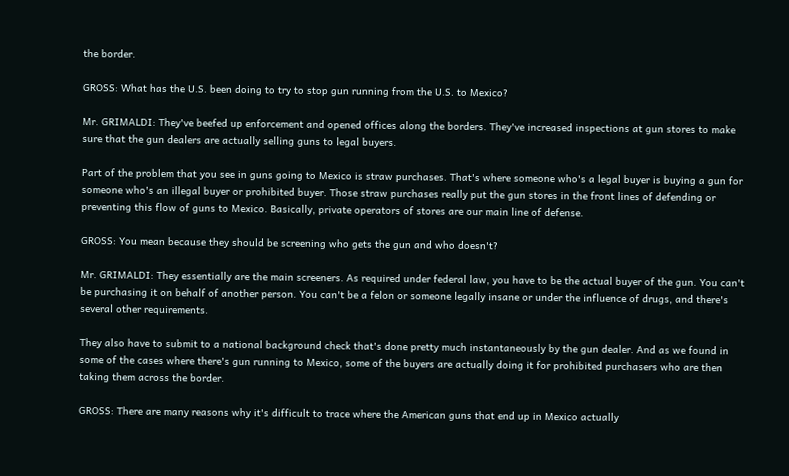the border.

GROSS: What has the U.S. been doing to try to stop gun running from the U.S. to Mexico?

Mr. GRIMALDI: They've beefed up enforcement and opened offices along the borders. They've increased inspections at gun stores to make sure that the gun dealers are actually selling guns to legal buyers.

Part of the problem that you see in guns going to Mexico is straw purchases. That's where someone who's a legal buyer is buying a gun for someone who's an illegal buyer or prohibited buyer. Those straw purchases really put the gun stores in the front lines of defending or preventing this flow of guns to Mexico. Basically, private operators of stores are our main line of defense.

GROSS: You mean because they should be screening who gets the gun and who doesn't?

Mr. GRIMALDI: They essentially are the main screeners. As required under federal law, you have to be the actual buyer of the gun. You can't be purchasing it on behalf of another person. You can't be a felon or someone legally insane or under the influence of drugs, and there's several other requirements.

They also have to submit to a national background check that's done pretty much instantaneously by the gun dealer. And as we found in some of the cases where there's gun running to Mexico, some of the buyers are actually doing it for prohibited purchasers who are then taking them across the border.

GROSS: There are many reasons why it's difficult to trace where the American guns that end up in Mexico actually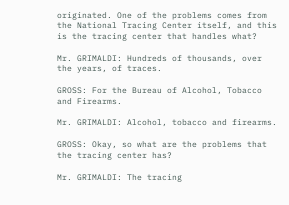originated. One of the problems comes from the National Tracing Center itself, and this is the tracing center that handles what?

Mr. GRIMALDI: Hundreds of thousands, over the years, of traces.

GROSS: For the Bureau of Alcohol, Tobacco and Firearms.

Mr. GRIMALDI: Alcohol, tobacco and firearms.

GROSS: Okay, so what are the problems that the tracing center has?

Mr. GRIMALDI: The tracing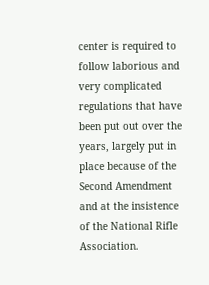center is required to follow laborious and very complicated regulations that have been put out over the years, largely put in place because of the Second Amendment and at the insistence of the National Rifle Association.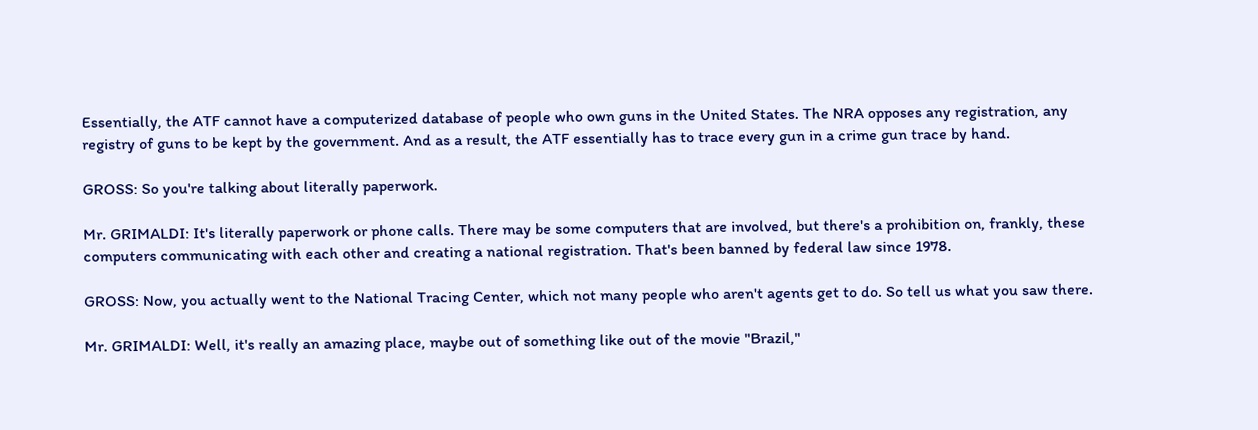Essentially, the ATF cannot have a computerized database of people who own guns in the United States. The NRA opposes any registration, any registry of guns to be kept by the government. And as a result, the ATF essentially has to trace every gun in a crime gun trace by hand.

GROSS: So you're talking about literally paperwork.

Mr. GRIMALDI: It's literally paperwork or phone calls. There may be some computers that are involved, but there's a prohibition on, frankly, these computers communicating with each other and creating a national registration. That's been banned by federal law since 1978.

GROSS: Now, you actually went to the National Tracing Center, which not many people who aren't agents get to do. So tell us what you saw there.

Mr. GRIMALDI: Well, it's really an amazing place, maybe out of something like out of the movie "Brazil,"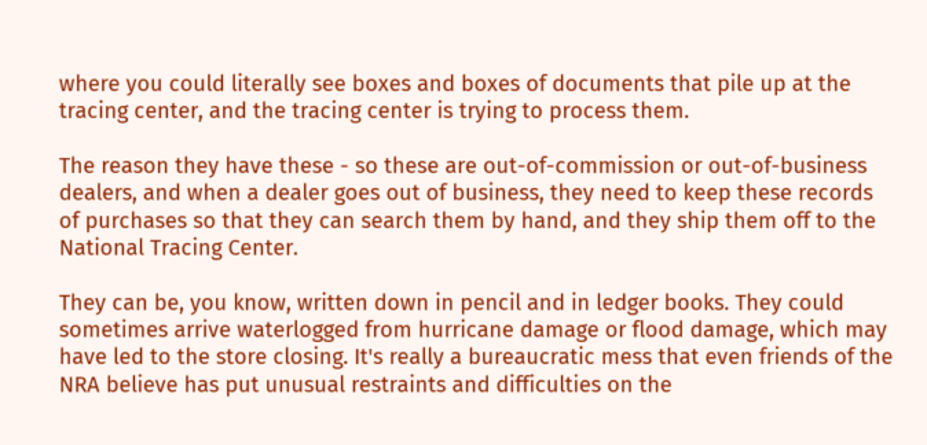where you could literally see boxes and boxes of documents that pile up at the tracing center, and the tracing center is trying to process them.

The reason they have these - so these are out-of-commission or out-of-business dealers, and when a dealer goes out of business, they need to keep these records of purchases so that they can search them by hand, and they ship them off to the National Tracing Center.

They can be, you know, written down in pencil and in ledger books. They could sometimes arrive waterlogged from hurricane damage or flood damage, which may have led to the store closing. It's really a bureaucratic mess that even friends of the NRA believe has put unusual restraints and difficulties on the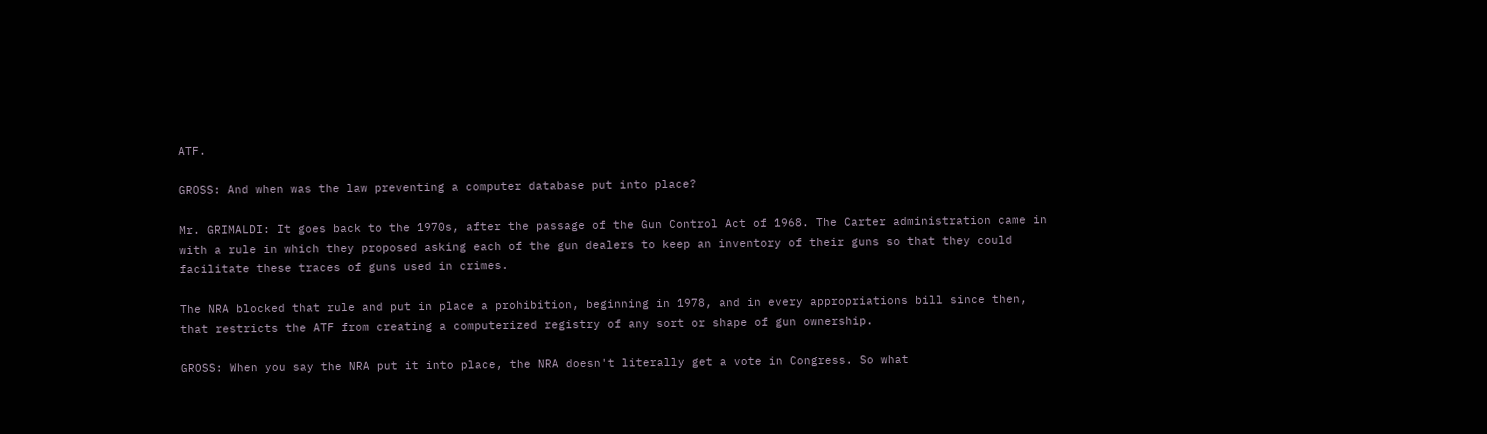ATF.

GROSS: And when was the law preventing a computer database put into place?

Mr. GRIMALDI: It goes back to the 1970s, after the passage of the Gun Control Act of 1968. The Carter administration came in with a rule in which they proposed asking each of the gun dealers to keep an inventory of their guns so that they could facilitate these traces of guns used in crimes.

The NRA blocked that rule and put in place a prohibition, beginning in 1978, and in every appropriations bill since then, that restricts the ATF from creating a computerized registry of any sort or shape of gun ownership.

GROSS: When you say the NRA put it into place, the NRA doesn't literally get a vote in Congress. So what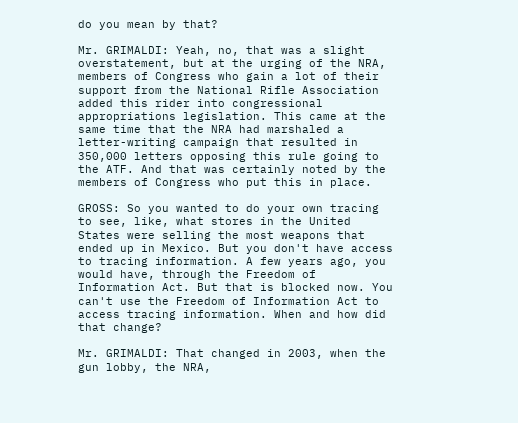do you mean by that?

Mr. GRIMALDI: Yeah, no, that was a slight overstatement, but at the urging of the NRA, members of Congress who gain a lot of their support from the National Rifle Association added this rider into congressional appropriations legislation. This came at the same time that the NRA had marshaled a letter-writing campaign that resulted in 350,000 letters opposing this rule going to the ATF. And that was certainly noted by the members of Congress who put this in place.

GROSS: So you wanted to do your own tracing to see, like, what stores in the United States were selling the most weapons that ended up in Mexico. But you don't have access to tracing information. A few years ago, you would have, through the Freedom of Information Act. But that is blocked now. You can't use the Freedom of Information Act to access tracing information. When and how did that change?

Mr. GRIMALDI: That changed in 2003, when the gun lobby, the NRA,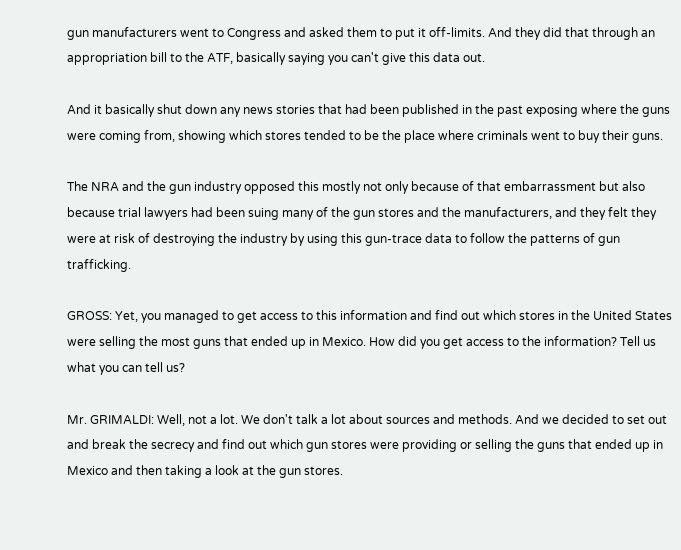gun manufacturers went to Congress and asked them to put it off-limits. And they did that through an appropriation bill to the ATF, basically saying you can't give this data out.

And it basically shut down any news stories that had been published in the past exposing where the guns were coming from, showing which stores tended to be the place where criminals went to buy their guns.

The NRA and the gun industry opposed this mostly not only because of that embarrassment but also because trial lawyers had been suing many of the gun stores and the manufacturers, and they felt they were at risk of destroying the industry by using this gun-trace data to follow the patterns of gun trafficking.

GROSS: Yet, you managed to get access to this information and find out which stores in the United States were selling the most guns that ended up in Mexico. How did you get access to the information? Tell us what you can tell us?

Mr. GRIMALDI: Well, not a lot. We don't talk a lot about sources and methods. And we decided to set out and break the secrecy and find out which gun stores were providing or selling the guns that ended up in Mexico and then taking a look at the gun stores.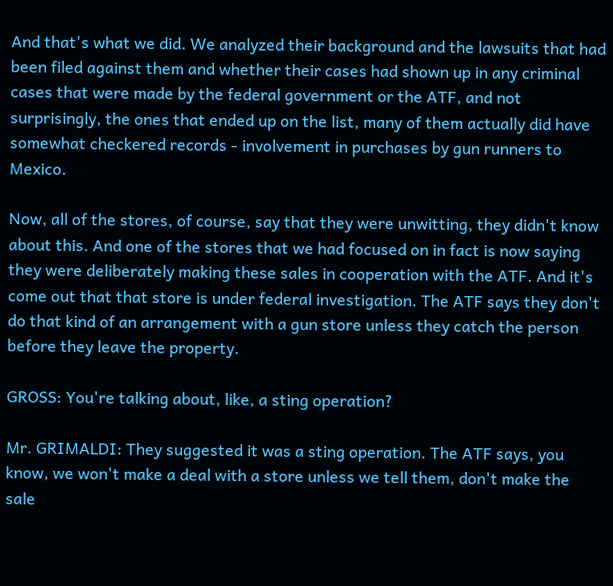And that's what we did. We analyzed their background and the lawsuits that had been filed against them and whether their cases had shown up in any criminal cases that were made by the federal government or the ATF, and not surprisingly, the ones that ended up on the list, many of them actually did have somewhat checkered records - involvement in purchases by gun runners to Mexico.

Now, all of the stores, of course, say that they were unwitting, they didn't know about this. And one of the stores that we had focused on in fact is now saying they were deliberately making these sales in cooperation with the ATF. And it's come out that that store is under federal investigation. The ATF says they don't do that kind of an arrangement with a gun store unless they catch the person before they leave the property.

GROSS: You're talking about, like, a sting operation?

Mr. GRIMALDI: They suggested it was a sting operation. The ATF says, you know, we won't make a deal with a store unless we tell them, don't make the sale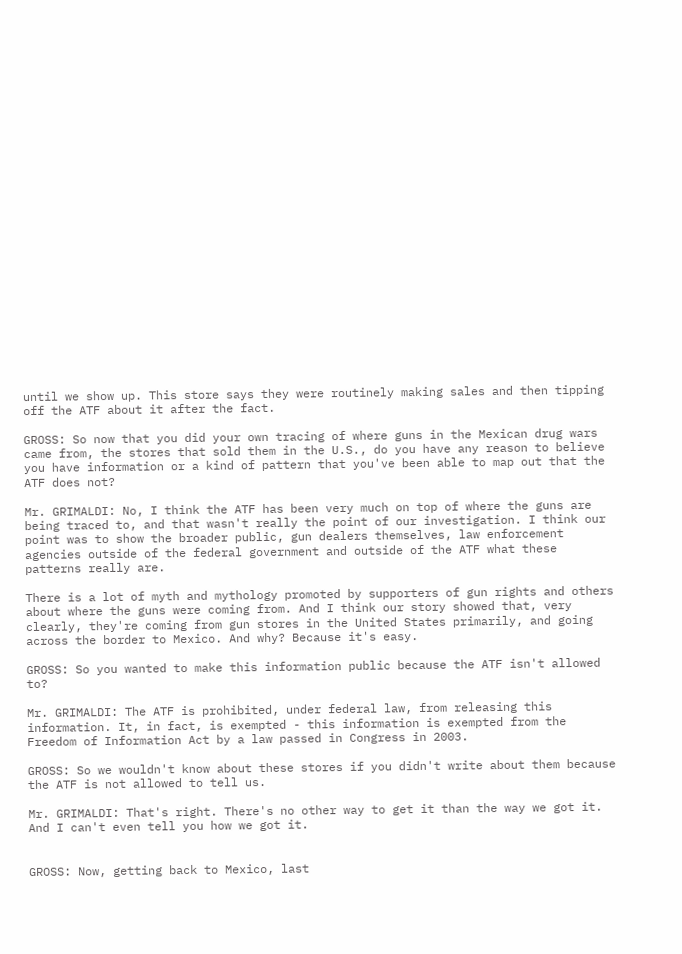until we show up. This store says they were routinely making sales and then tipping off the ATF about it after the fact.

GROSS: So now that you did your own tracing of where guns in the Mexican drug wars came from, the stores that sold them in the U.S., do you have any reason to believe you have information or a kind of pattern that you've been able to map out that the ATF does not?

Mr. GRIMALDI: No, I think the ATF has been very much on top of where the guns are being traced to, and that wasn't really the point of our investigation. I think our point was to show the broader public, gun dealers themselves, law enforcement agencies outside of the federal government and outside of the ATF what these patterns really are.

There is a lot of myth and mythology promoted by supporters of gun rights and others about where the guns were coming from. And I think our story showed that, very clearly, they're coming from gun stores in the United States primarily, and going across the border to Mexico. And why? Because it's easy.

GROSS: So you wanted to make this information public because the ATF isn't allowed to?

Mr. GRIMALDI: The ATF is prohibited, under federal law, from releasing this information. It, in fact, is exempted - this information is exempted from the Freedom of Information Act by a law passed in Congress in 2003.

GROSS: So we wouldn't know about these stores if you didn't write about them because the ATF is not allowed to tell us.

Mr. GRIMALDI: That's right. There's no other way to get it than the way we got it. And I can't even tell you how we got it.


GROSS: Now, getting back to Mexico, last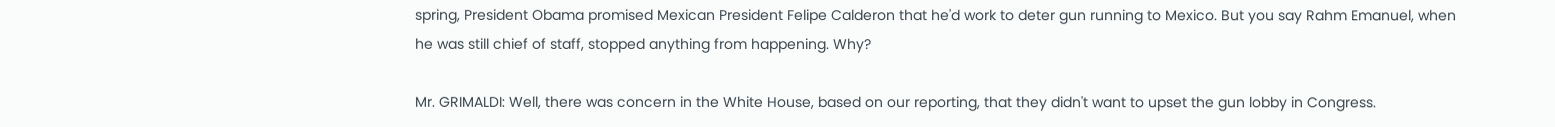spring, President Obama promised Mexican President Felipe Calderon that he'd work to deter gun running to Mexico. But you say Rahm Emanuel, when he was still chief of staff, stopped anything from happening. Why?

Mr. GRIMALDI: Well, there was concern in the White House, based on our reporting, that they didn't want to upset the gun lobby in Congress.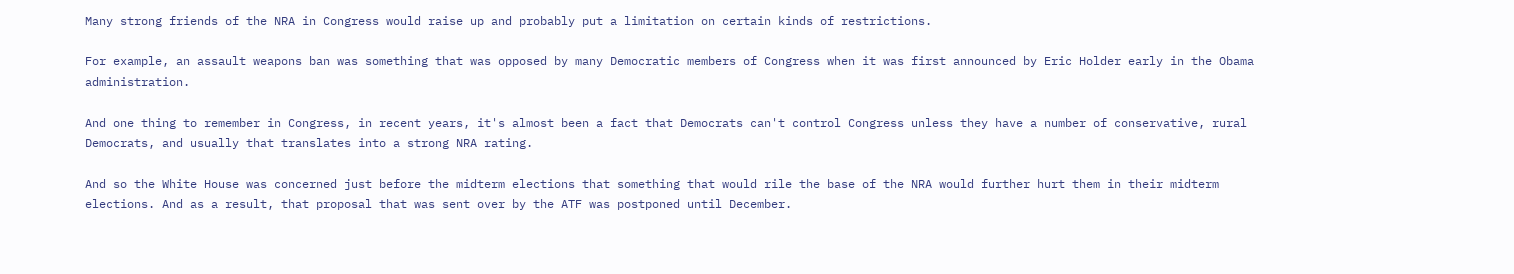Many strong friends of the NRA in Congress would raise up and probably put a limitation on certain kinds of restrictions.

For example, an assault weapons ban was something that was opposed by many Democratic members of Congress when it was first announced by Eric Holder early in the Obama administration.

And one thing to remember in Congress, in recent years, it's almost been a fact that Democrats can't control Congress unless they have a number of conservative, rural Democrats, and usually that translates into a strong NRA rating.

And so the White House was concerned just before the midterm elections that something that would rile the base of the NRA would further hurt them in their midterm elections. And as a result, that proposal that was sent over by the ATF was postponed until December.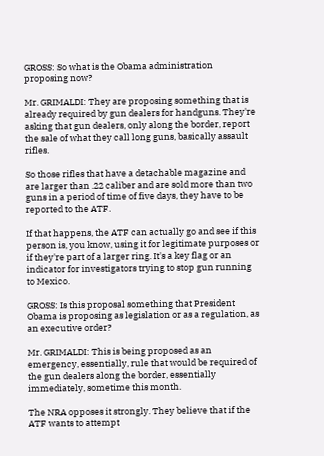GROSS: So what is the Obama administration proposing now?

Mr. GRIMALDI: They are proposing something that is already required by gun dealers for handguns. They're asking that gun dealers, only along the border, report the sale of what they call long guns, basically assault rifles.

So those rifles that have a detachable magazine and are larger than .22 caliber and are sold more than two guns in a period of time of five days, they have to be reported to the ATF.

If that happens, the ATF can actually go and see if this person is, you know, using it for legitimate purposes or if they're part of a larger ring. It's a key flag or an indicator for investigators trying to stop gun running to Mexico.

GROSS: Is this proposal something that President Obama is proposing as legislation or as a regulation, as an executive order?

Mr. GRIMALDI: This is being proposed as an emergency, essentially, rule that would be required of the gun dealers along the border, essentially immediately, sometime this month.

The NRA opposes it strongly. They believe that if the ATF wants to attempt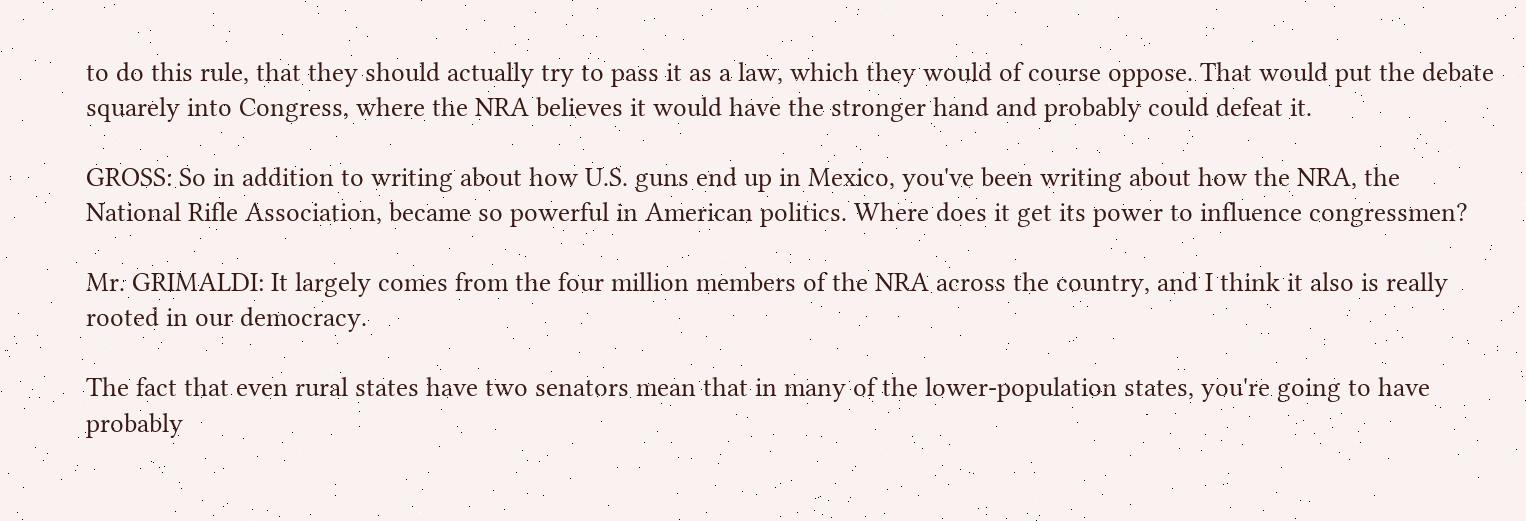to do this rule, that they should actually try to pass it as a law, which they would of course oppose. That would put the debate squarely into Congress, where the NRA believes it would have the stronger hand and probably could defeat it.

GROSS: So in addition to writing about how U.S. guns end up in Mexico, you've been writing about how the NRA, the National Rifle Association, became so powerful in American politics. Where does it get its power to influence congressmen?

Mr. GRIMALDI: It largely comes from the four million members of the NRA across the country, and I think it also is really rooted in our democracy.

The fact that even rural states have two senators mean that in many of the lower-population states, you're going to have probably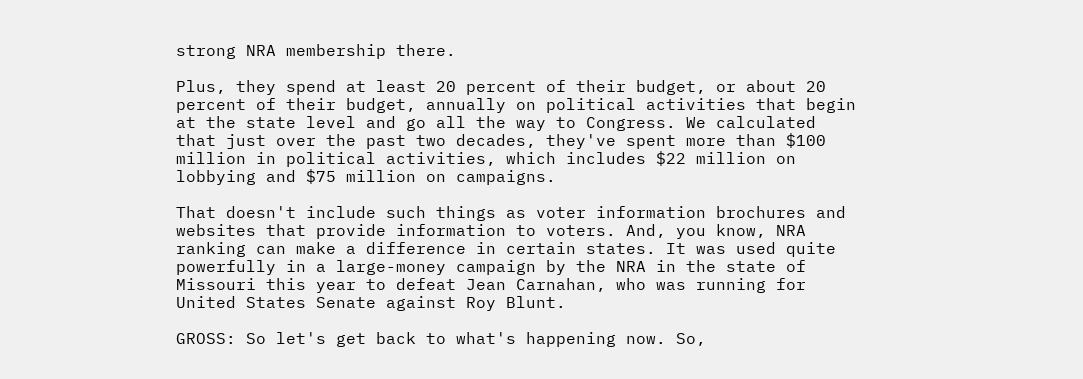strong NRA membership there.

Plus, they spend at least 20 percent of their budget, or about 20 percent of their budget, annually on political activities that begin at the state level and go all the way to Congress. We calculated that just over the past two decades, they've spent more than $100 million in political activities, which includes $22 million on lobbying and $75 million on campaigns.

That doesn't include such things as voter information brochures and websites that provide information to voters. And, you know, NRA ranking can make a difference in certain states. It was used quite powerfully in a large-money campaign by the NRA in the state of Missouri this year to defeat Jean Carnahan, who was running for United States Senate against Roy Blunt.

GROSS: So let's get back to what's happening now. So,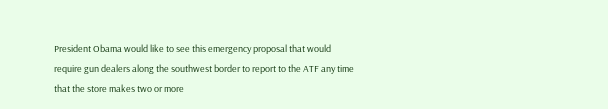President Obama would like to see this emergency proposal that would require gun dealers along the southwest border to report to the ATF any time that the store makes two or more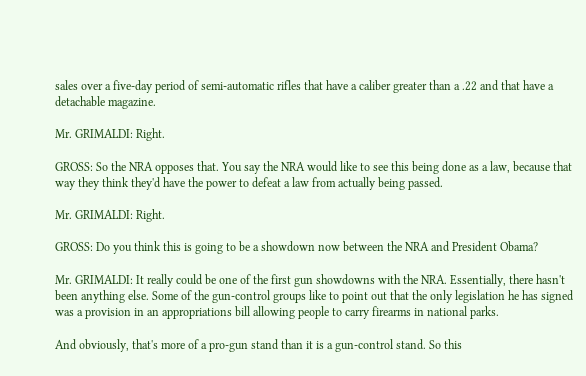sales over a five-day period of semi-automatic rifles that have a caliber greater than a .22 and that have a detachable magazine.

Mr. GRIMALDI: Right.

GROSS: So the NRA opposes that. You say the NRA would like to see this being done as a law, because that way they think they'd have the power to defeat a law from actually being passed.

Mr. GRIMALDI: Right.

GROSS: Do you think this is going to be a showdown now between the NRA and President Obama?

Mr. GRIMALDI: It really could be one of the first gun showdowns with the NRA. Essentially, there hasn't been anything else. Some of the gun-control groups like to point out that the only legislation he has signed was a provision in an appropriations bill allowing people to carry firearms in national parks.

And obviously, that's more of a pro-gun stand than it is a gun-control stand. So this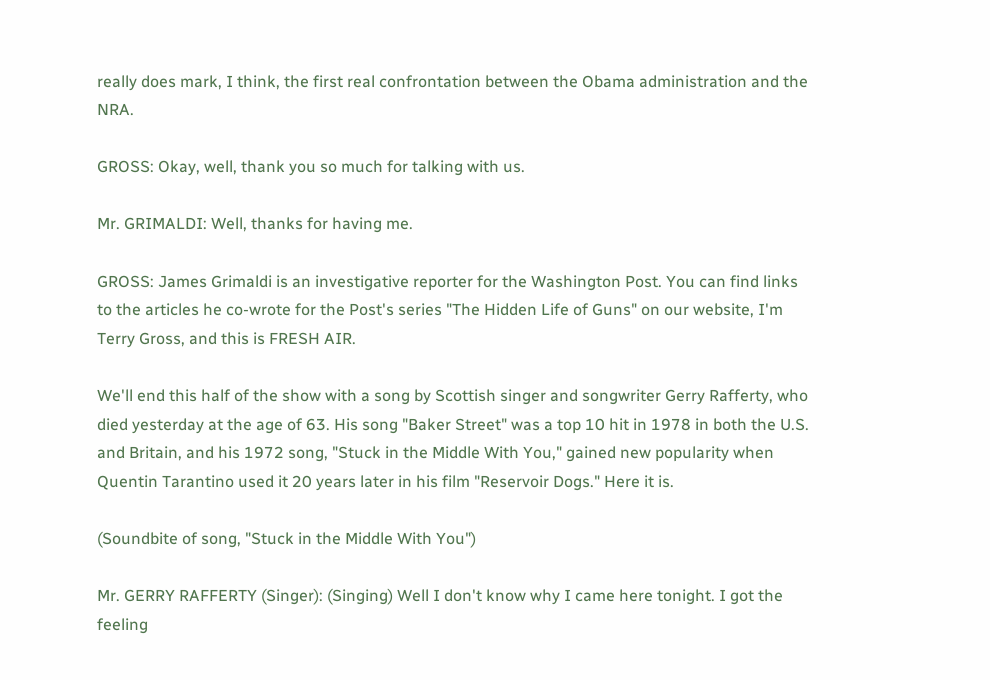really does mark, I think, the first real confrontation between the Obama administration and the NRA.

GROSS: Okay, well, thank you so much for talking with us.

Mr. GRIMALDI: Well, thanks for having me.

GROSS: James Grimaldi is an investigative reporter for the Washington Post. You can find links to the articles he co-wrote for the Post's series "The Hidden Life of Guns" on our website, I'm Terry Gross, and this is FRESH AIR.

We'll end this half of the show with a song by Scottish singer and songwriter Gerry Rafferty, who died yesterday at the age of 63. His song "Baker Street" was a top 10 hit in 1978 in both the U.S. and Britain, and his 1972 song, "Stuck in the Middle With You," gained new popularity when Quentin Tarantino used it 20 years later in his film "Reservoir Dogs." Here it is.

(Soundbite of song, "Stuck in the Middle With You")

Mr. GERRY RAFFERTY (Singer): (Singing) Well I don't know why I came here tonight. I got the feeling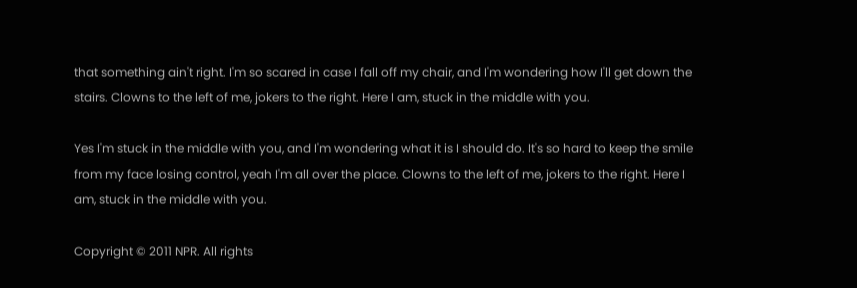that something ain't right. I'm so scared in case I fall off my chair, and I'm wondering how I'll get down the stairs. Clowns to the left of me, jokers to the right. Here I am, stuck in the middle with you.

Yes I'm stuck in the middle with you, and I'm wondering what it is I should do. It's so hard to keep the smile from my face losing control, yeah I'm all over the place. Clowns to the left of me, jokers to the right. Here I am, stuck in the middle with you.

Copyright © 2011 NPR. All rights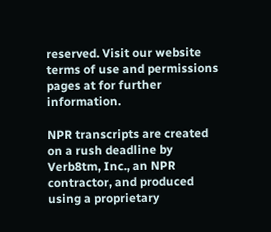reserved. Visit our website terms of use and permissions pages at for further information.

NPR transcripts are created on a rush deadline by Verb8tm, Inc., an NPR contractor, and produced using a proprietary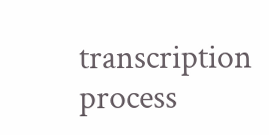transcription process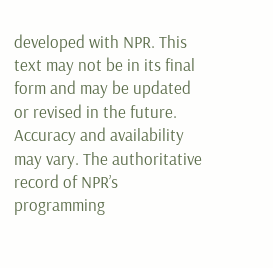developed with NPR. This text may not be in its final form and may be updated or revised in the future. Accuracy and availability may vary. The authoritative record of NPR’s programming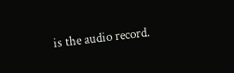is the audio record.